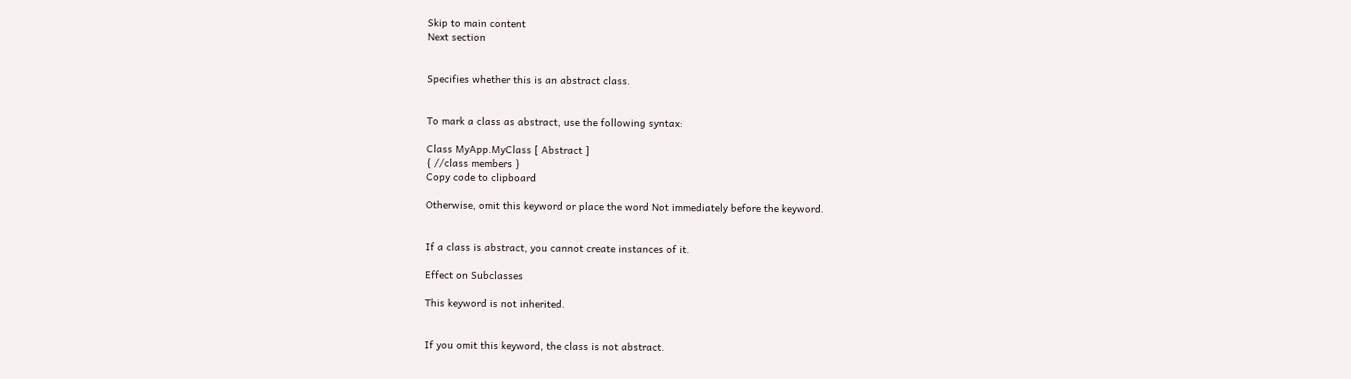Skip to main content
Next section


Specifies whether this is an abstract class.


To mark a class as abstract, use the following syntax:

Class MyApp.MyClass [ Abstract ]
{ //class members }
Copy code to clipboard

Otherwise, omit this keyword or place the word Not immediately before the keyword.


If a class is abstract, you cannot create instances of it.

Effect on Subclasses

This keyword is not inherited.


If you omit this keyword, the class is not abstract.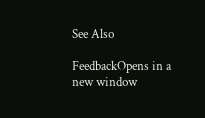See Also

FeedbackOpens in a new window